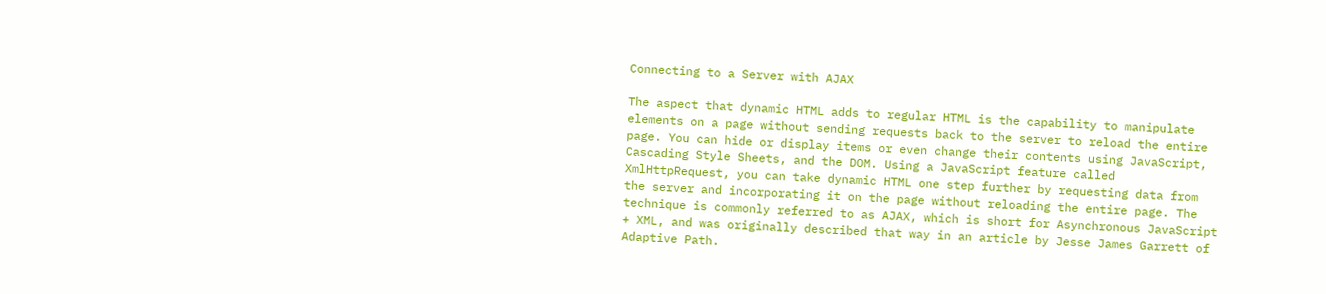Connecting to a Server with AJAX

The aspect that dynamic HTML adds to regular HTML is the capability to manipulate elements on a page without sending requests back to the server to reload the entire page. You can hide or display items or even change their contents using JavaScript, Cascading Style Sheets, and the DOM. Using a JavaScript feature called XmlHttpRequest, you can take dynamic HTML one step further by requesting data from the server and incorporating it on the page without reloading the entire page. The technique is commonly referred to as AJAX, which is short for Asynchronous JavaScript + XML, and was originally described that way in an article by Jesse James Garrett of Adaptive Path.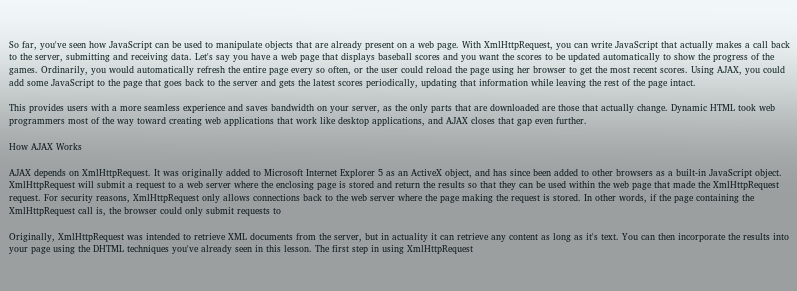So far, you've seen how JavaScript can be used to manipulate objects that are already present on a web page. With XmlHttpRequest, you can write JavaScript that actually makes a call back to the server, submitting and receiving data. Let's say you have a web page that displays baseball scores and you want the scores to be updated automatically to show the progress of the games. Ordinarily, you would automatically refresh the entire page every so often, or the user could reload the page using her browser to get the most recent scores. Using AJAX, you could add some JavaScript to the page that goes back to the server and gets the latest scores periodically, updating that information while leaving the rest of the page intact.

This provides users with a more seamless experience and saves bandwidth on your server, as the only parts that are downloaded are those that actually change. Dynamic HTML took web programmers most of the way toward creating web applications that work like desktop applications, and AJAX closes that gap even further.

How AJAX Works

AJAX depends on XmlHttpRequest. It was originally added to Microsoft Internet Explorer 5 as an ActiveX object, and has since been added to other browsers as a built-in JavaScript object. XmlHttpRequest will submit a request to a web server where the enclosing page is stored and return the results so that they can be used within the web page that made the XmlHttpRequest request. For security reasons, XmlHttpRequest only allows connections back to the web server where the page making the request is stored. In other words, if the page containing the XmlHttpRequest call is, the browser could only submit requests to

Originally, XmlHttpRequest was intended to retrieve XML documents from the server, but in actuality it can retrieve any content as long as it's text. You can then incorporate the results into your page using the DHTML techniques you've already seen in this lesson. The first step in using XmlHttpRequest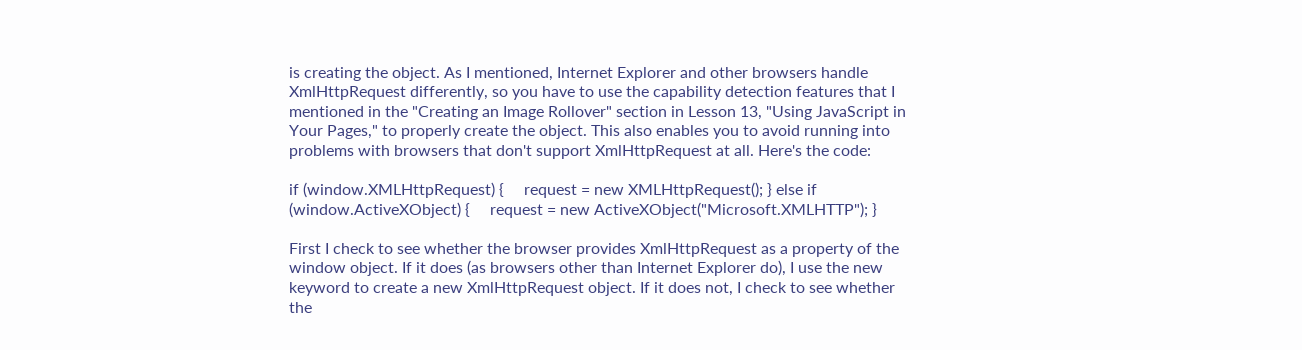is creating the object. As I mentioned, Internet Explorer and other browsers handle XmlHttpRequest differently, so you have to use the capability detection features that I mentioned in the "Creating an Image Rollover" section in Lesson 13, "Using JavaScript in Your Pages," to properly create the object. This also enables you to avoid running into problems with browsers that don't support XmlHttpRequest at all. Here's the code:

if (window.XMLHttpRequest) {     request = new XMLHttpRequest(); } else if (window.ActiveXObject) {     request = new ActiveXObject("Microsoft.XMLHTTP"); }

First I check to see whether the browser provides XmlHttpRequest as a property of the window object. If it does (as browsers other than Internet Explorer do), I use the new keyword to create a new XmlHttpRequest object. If it does not, I check to see whether the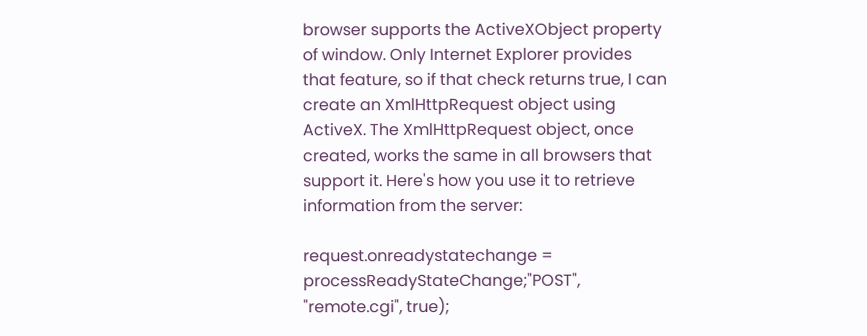browser supports the ActiveXObject property of window. Only Internet Explorer provides that feature, so if that check returns true, I can create an XmlHttpRequest object using ActiveX. The XmlHttpRequest object, once created, works the same in all browsers that support it. Here's how you use it to retrieve information from the server:

request.onreadystatechange = processReadyStateChange;"POST", "remote.cgi", true);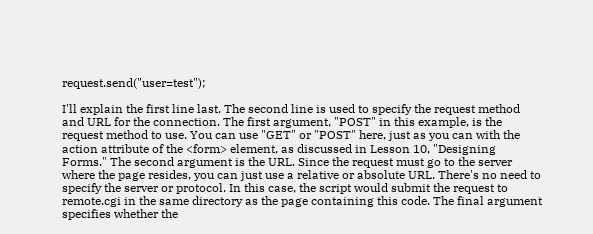request.send("user=test");

I'll explain the first line last. The second line is used to specify the request method and URL for the connection. The first argument, "POST" in this example, is the request method to use. You can use "GET" or "POST" here, just as you can with the action attribute of the <form> element, as discussed in Lesson 10, "Designing Forms." The second argument is the URL. Since the request must go to the server where the page resides, you can just use a relative or absolute URL. There's no need to specify the server or protocol. In this case, the script would submit the request to remote.cgi in the same directory as the page containing this code. The final argument specifies whether the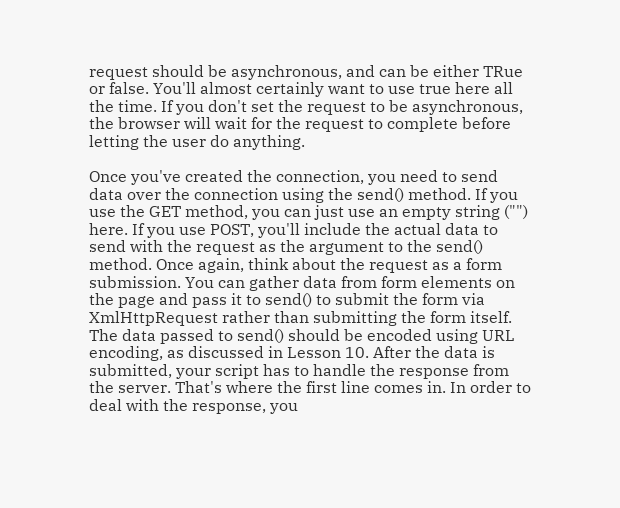request should be asynchronous, and can be either TRue or false. You'll almost certainly want to use true here all the time. If you don't set the request to be asynchronous, the browser will wait for the request to complete before letting the user do anything.

Once you've created the connection, you need to send data over the connection using the send() method. If you use the GET method, you can just use an empty string ("") here. If you use POST, you'll include the actual data to send with the request as the argument to the send() method. Once again, think about the request as a form submission. You can gather data from form elements on the page and pass it to send() to submit the form via XmlHttpRequest rather than submitting the form itself. The data passed to send() should be encoded using URL encoding, as discussed in Lesson 10. After the data is submitted, your script has to handle the response from the server. That's where the first line comes in. In order to deal with the response, you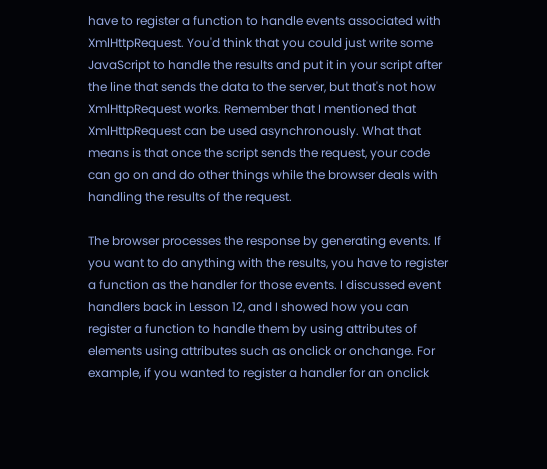have to register a function to handle events associated with XmlHttpRequest. You'd think that you could just write some JavaScript to handle the results and put it in your script after the line that sends the data to the server, but that's not how XmlHttpRequest works. Remember that I mentioned that XmlHttpRequest can be used asynchronously. What that means is that once the script sends the request, your code can go on and do other things while the browser deals with handling the results of the request.

The browser processes the response by generating events. If you want to do anything with the results, you have to register a function as the handler for those events. I discussed event handlers back in Lesson 12, and I showed how you can register a function to handle them by using attributes of elements using attributes such as onclick or onchange. For example, if you wanted to register a handler for an onclick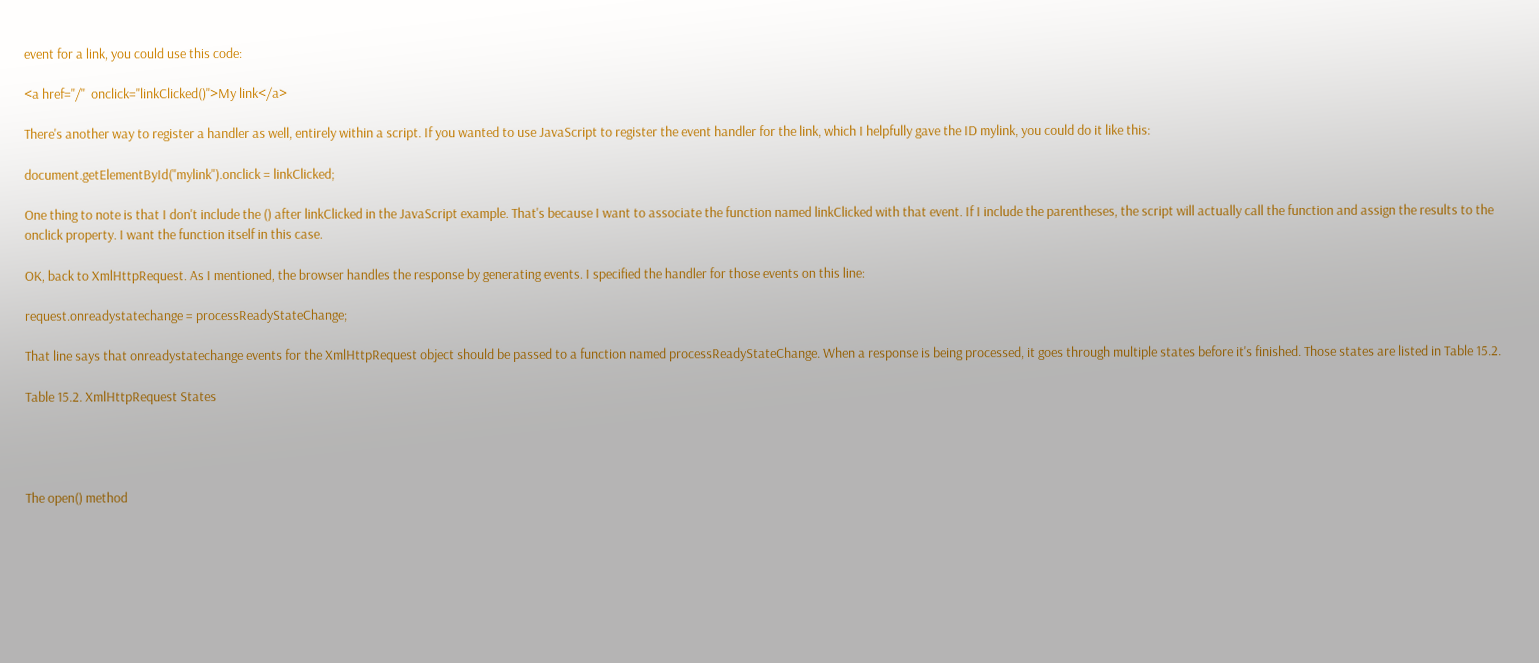event for a link, you could use this code:

<a href="/"  onclick="linkClicked()">My link</a>

There's another way to register a handler as well, entirely within a script. If you wanted to use JavaScript to register the event handler for the link, which I helpfully gave the ID mylink, you could do it like this:

document.getElementById("mylink").onclick = linkClicked;

One thing to note is that I don't include the () after linkClicked in the JavaScript example. That's because I want to associate the function named linkClicked with that event. If I include the parentheses, the script will actually call the function and assign the results to the onclick property. I want the function itself in this case.

OK, back to XmlHttpRequest. As I mentioned, the browser handles the response by generating events. I specified the handler for those events on this line:

request.onreadystatechange = processReadyStateChange;

That line says that onreadystatechange events for the XmlHttpRequest object should be passed to a function named processReadyStateChange. When a response is being processed, it goes through multiple states before it's finished. Those states are listed in Table 15.2.

Table 15.2. XmlHttpRequest States




The open() method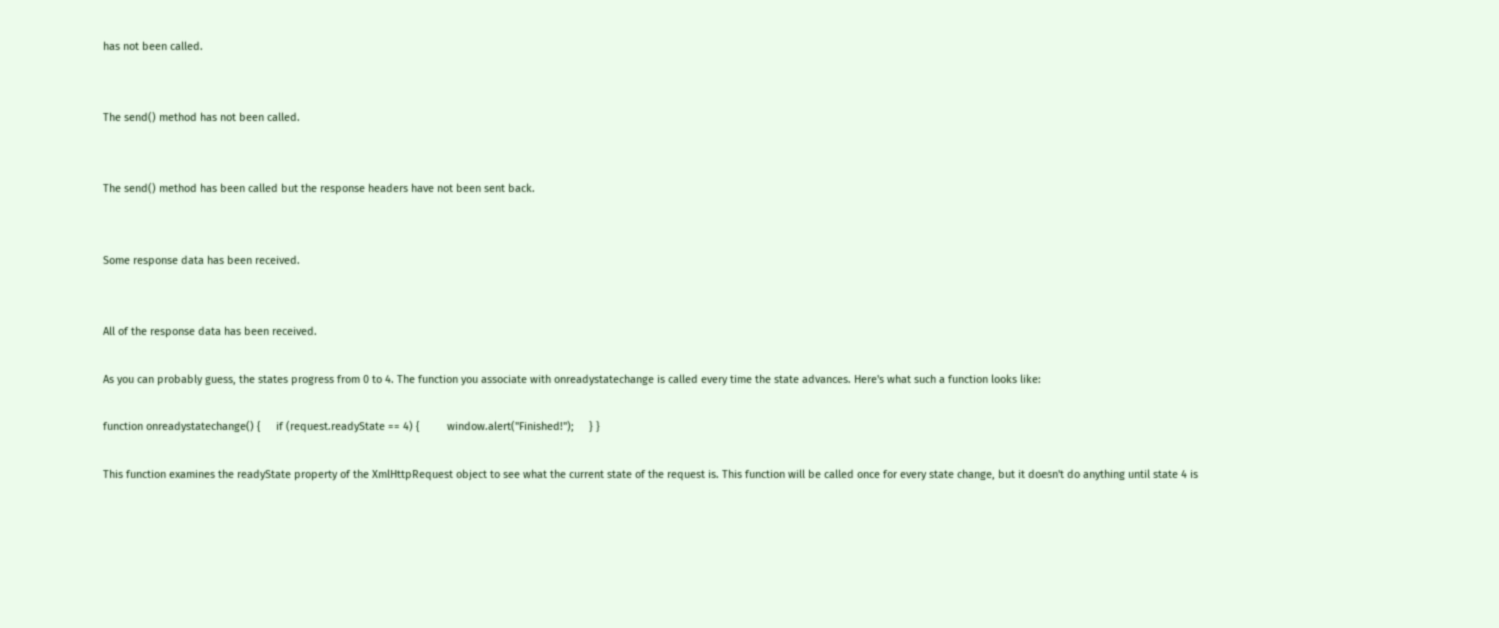has not been called.


The send() method has not been called.


The send() method has been called but the response headers have not been sent back.


Some response data has been received.


All of the response data has been received.

As you can probably guess, the states progress from 0 to 4. The function you associate with onreadystatechange is called every time the state advances. Here's what such a function looks like:

function onreadystatechange() {     if (request.readyState == 4) {         window.alert("Finished!");     } }

This function examines the readyState property of the XmlHttpRequest object to see what the current state of the request is. This function will be called once for every state change, but it doesn't do anything until state 4 is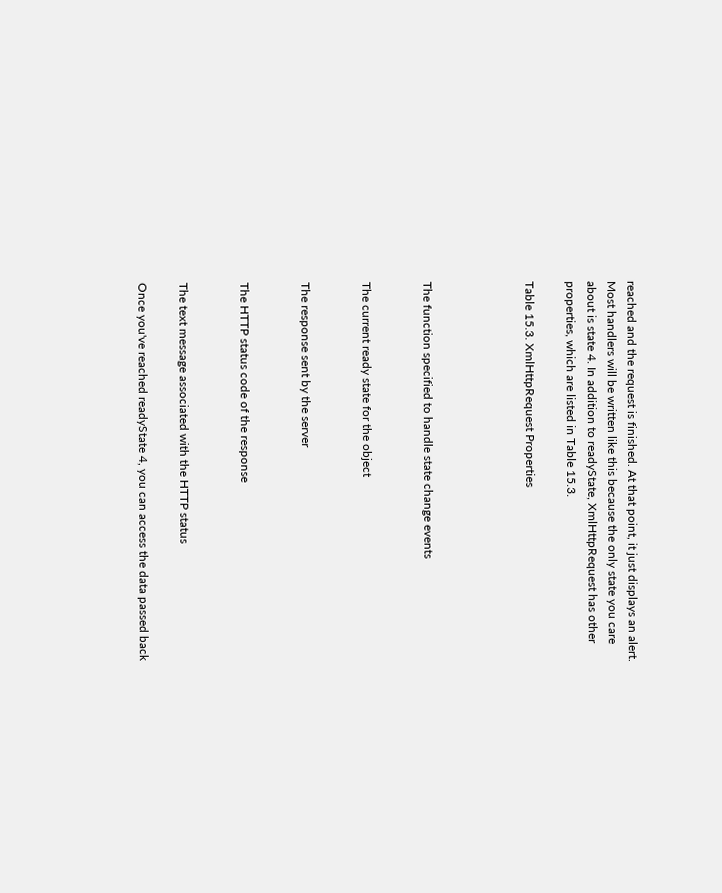reached and the request is finished. At that point, it just displays an alert. Most handlers will be written like this because the only state you care about is state 4. In addition to readyState, XmlHttpRequest has other properties, which are listed in Table 15.3.

Table 15.3. XmlHttpRequest Properties




The function specified to handle state change events


The current ready state for the object


The response sent by the server


The HTTP status code of the response


The text message associated with the HTTP status

Once you've reached readyState 4, you can access the data passed back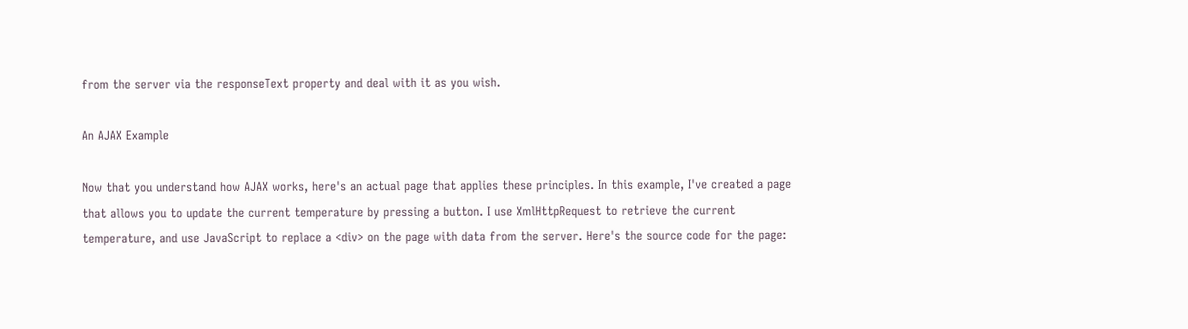from the server via the responseText property and deal with it as you wish.

An AJAX Example

Now that you understand how AJAX works, here's an actual page that applies these principles. In this example, I've created a page that allows you to update the current temperature by pressing a button. I use XmlHttpRequest to retrieve the current temperature, and use JavaScript to replace a <div> on the page with data from the server. Here's the source code for the page: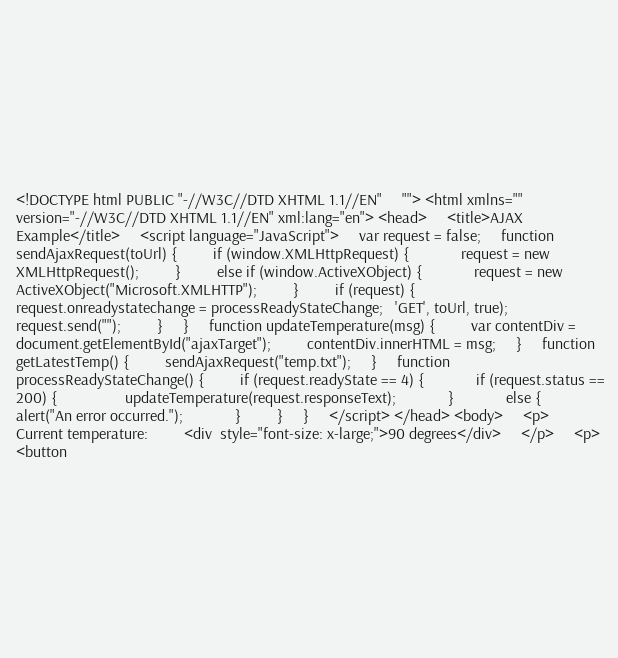<!DOCTYPE html PUBLIC "-//W3C//DTD XHTML 1.1//EN"     ""> <html xmlns="" version="-//W3C//DTD XHTML 1.1//EN" xml:lang="en"> <head>     <title>AJAX Example</title>     <script language="JavaScript">     var request = false;     function sendAjaxRequest(toUrl) {         if (window.XMLHttpRequest) {             request = new XMLHttpRequest();         }         else if (window.ActiveXObject) {             request = new ActiveXObject("Microsoft.XMLHTTP");         }         if (request) {             request.onreadystatechange = processReadyStateChange;   'GET', toUrl, true);             request.send("");         }     }     function updateTemperature(msg) {         var contentDiv = document.getElementById("ajaxTarget");         contentDiv.innerHTML = msg;     }     function getLatestTemp() {         sendAjaxRequest("temp.txt");     }     function processReadyStateChange() {         if (request.readyState == 4) {             if (request.status == 200) {                 updateTemperature(request.responseText);             }             else {                 alert("An error occurred.");             }         }     }     </script> </head> <body>     <p>         Current temperature:         <div  style="font-size: x-large;">90 degrees</div>     </p>     <p>         <button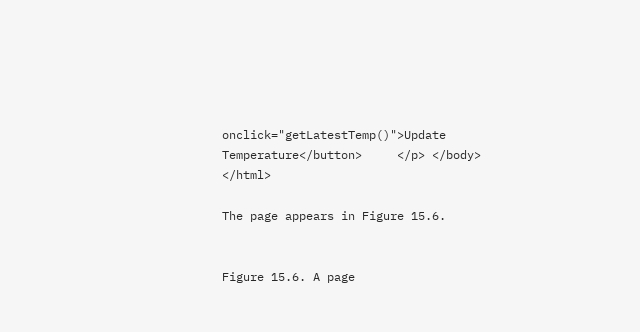onclick="getLatestTemp()">Update Temperature</button>     </p> </body> </html>

The page appears in Figure 15.6.


Figure 15.6. A page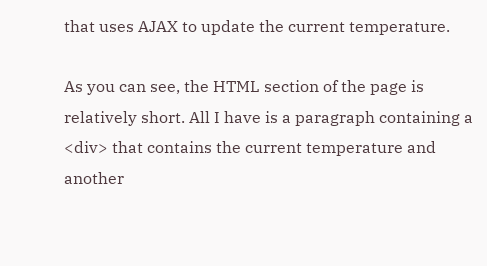that uses AJAX to update the current temperature.

As you can see, the HTML section of the page is relatively short. All I have is a paragraph containing a <div> that contains the current temperature and another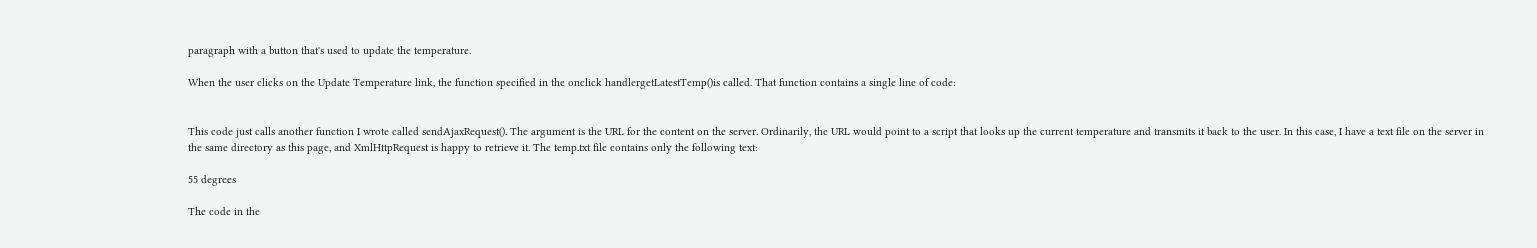paragraph with a button that's used to update the temperature.

When the user clicks on the Update Temperature link, the function specified in the onclick handlergetLatestTemp()is called. That function contains a single line of code:


This code just calls another function I wrote called sendAjaxRequest(). The argument is the URL for the content on the server. Ordinarily, the URL would point to a script that looks up the current temperature and transmits it back to the user. In this case, I have a text file on the server in the same directory as this page, and XmlHttpRequest is happy to retrieve it. The temp.txt file contains only the following text:

55 degrees

The code in the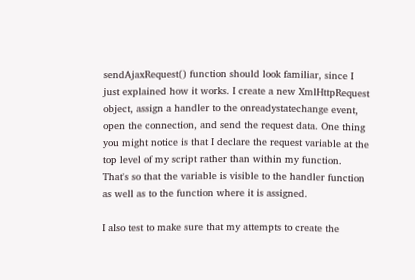sendAjaxRequest() function should look familiar, since I just explained how it works. I create a new XmlHttpRequest object, assign a handler to the onreadystatechange event, open the connection, and send the request data. One thing you might notice is that I declare the request variable at the top level of my script rather than within my function. That's so that the variable is visible to the handler function as well as to the function where it is assigned.

I also test to make sure that my attempts to create the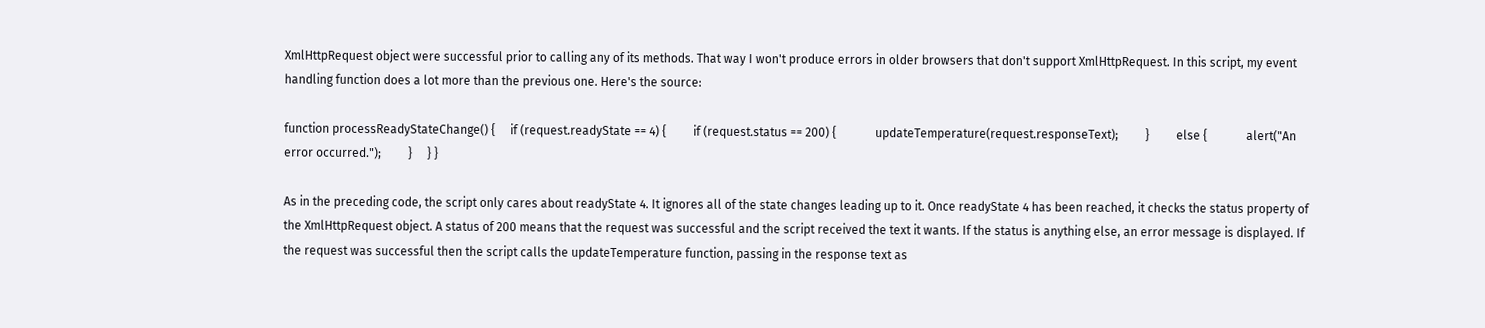XmlHttpRequest object were successful prior to calling any of its methods. That way I won't produce errors in older browsers that don't support XmlHttpRequest. In this script, my event handling function does a lot more than the previous one. Here's the source:

function processReadyStateChange() {     if (request.readyState == 4) {         if (request.status == 200) {             updateTemperature(request.responseText);         }         else {             alert("An error occurred.");         }     } }

As in the preceding code, the script only cares about readyState 4. It ignores all of the state changes leading up to it. Once readyState 4 has been reached, it checks the status property of the XmlHttpRequest object. A status of 200 means that the request was successful and the script received the text it wants. If the status is anything else, an error message is displayed. If the request was successful then the script calls the updateTemperature function, passing in the response text as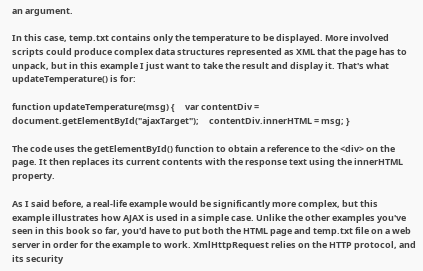an argument.

In this case, temp.txt contains only the temperature to be displayed. More involved scripts could produce complex data structures represented as XML that the page has to unpack, but in this example I just want to take the result and display it. That's what updateTemperature() is for:

function updateTemperature(msg) {     var contentDiv = document.getElementById("ajaxTarget");     contentDiv.innerHTML = msg; }

The code uses the getElementById() function to obtain a reference to the <div> on the page. It then replaces its current contents with the response text using the innerHTML property.

As I said before, a real-life example would be significantly more complex, but this example illustrates how AJAX is used in a simple case. Unlike the other examples you've seen in this book so far, you'd have to put both the HTML page and temp.txt file on a web server in order for the example to work. XmlHttpRequest relies on the HTTP protocol, and its security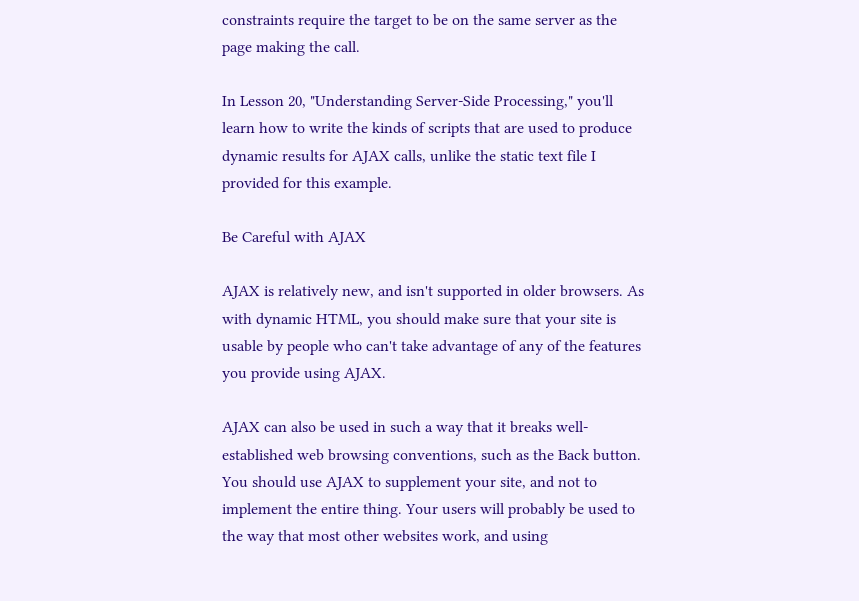constraints require the target to be on the same server as the page making the call.

In Lesson 20, "Understanding Server-Side Processing," you'll learn how to write the kinds of scripts that are used to produce dynamic results for AJAX calls, unlike the static text file I provided for this example.

Be Careful with AJAX

AJAX is relatively new, and isn't supported in older browsers. As with dynamic HTML, you should make sure that your site is usable by people who can't take advantage of any of the features you provide using AJAX.

AJAX can also be used in such a way that it breaks well-established web browsing conventions, such as the Back button. You should use AJAX to supplement your site, and not to implement the entire thing. Your users will probably be used to the way that most other websites work, and using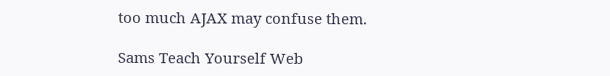too much AJAX may confuse them.

Sams Teach Yourself Web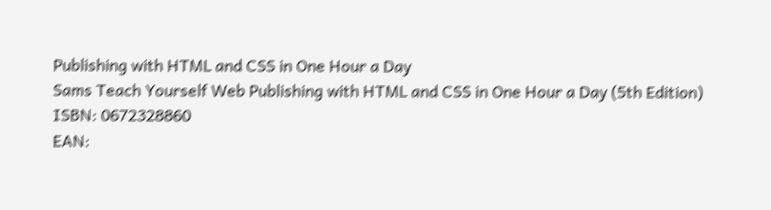Publishing with HTML and CSS in One Hour a Day
Sams Teach Yourself Web Publishing with HTML and CSS in One Hour a Day (5th Edition)
ISBN: 0672328860
EAN: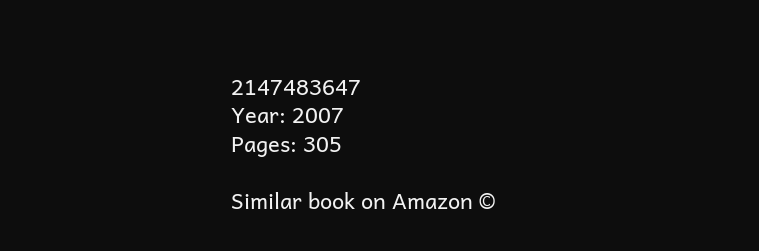2147483647
Year: 2007
Pages: 305

Similar book on Amazon ©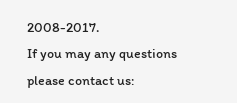2008-2017.
If you may any questions please contact us: